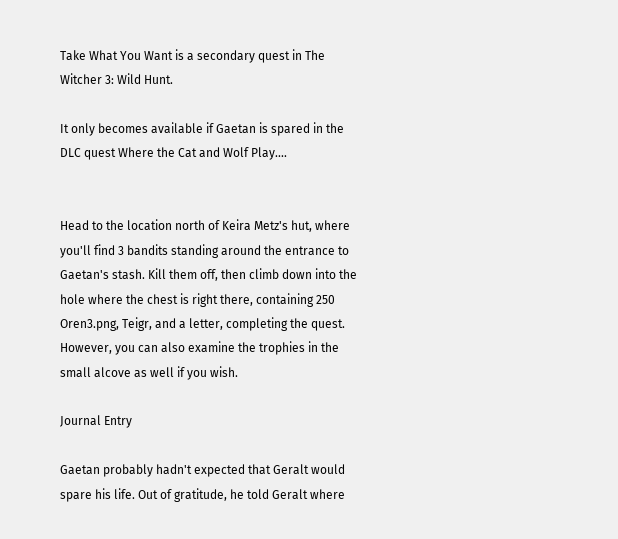Take What You Want is a secondary quest in The Witcher 3: Wild Hunt.

It only becomes available if Gaetan is spared in the DLC quest Where the Cat and Wolf Play....


Head to the location north of Keira Metz's hut, where you'll find 3 bandits standing around the entrance to Gaetan's stash. Kill them off, then climb down into the hole where the chest is right there, containing 250 Oren3.png, Teigr, and a letter, completing the quest. However, you can also examine the trophies in the small alcove as well if you wish.

Journal Entry

Gaetan probably hadn't expected that Geralt would spare his life. Out of gratitude, he told Geralt where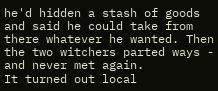he'd hidden a stash of goods and said he could take from there whatever he wanted. Then the two witchers parted ways - and never met again.
It turned out local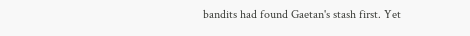bandits had found Gaetan's stash first. Yet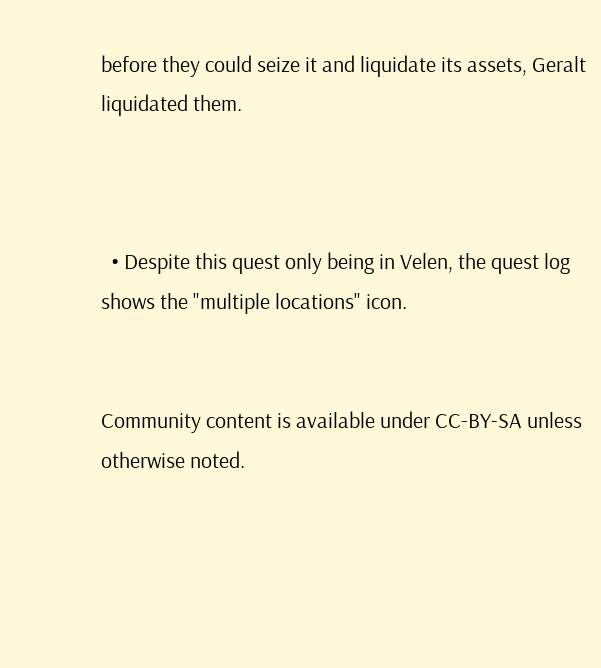before they could seize it and liquidate its assets, Geralt liquidated them.



  • Despite this quest only being in Velen, the quest log shows the "multiple locations" icon.


Community content is available under CC-BY-SA unless otherwise noted.